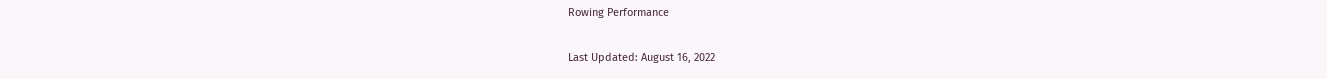Rowing Performance

Last Updated: August 16, 2022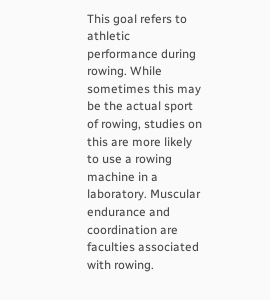This goal refers to athletic performance during rowing. While sometimes this may be the actual sport of rowing, studies on this are more likely to use a rowing machine in a laboratory. Muscular endurance and coordination are faculties associated with rowing.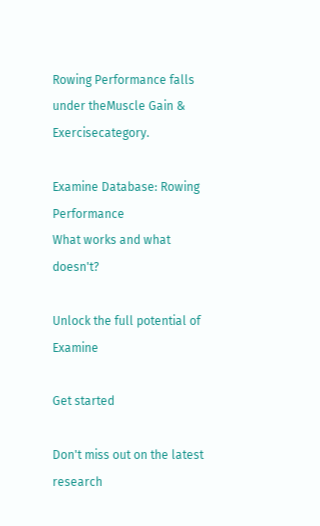Rowing Performance falls under theMuscle Gain & Exercisecategory.

Examine Database: Rowing Performance
What works and what doesn't?

Unlock the full potential of Examine

Get started

Don't miss out on the latest research